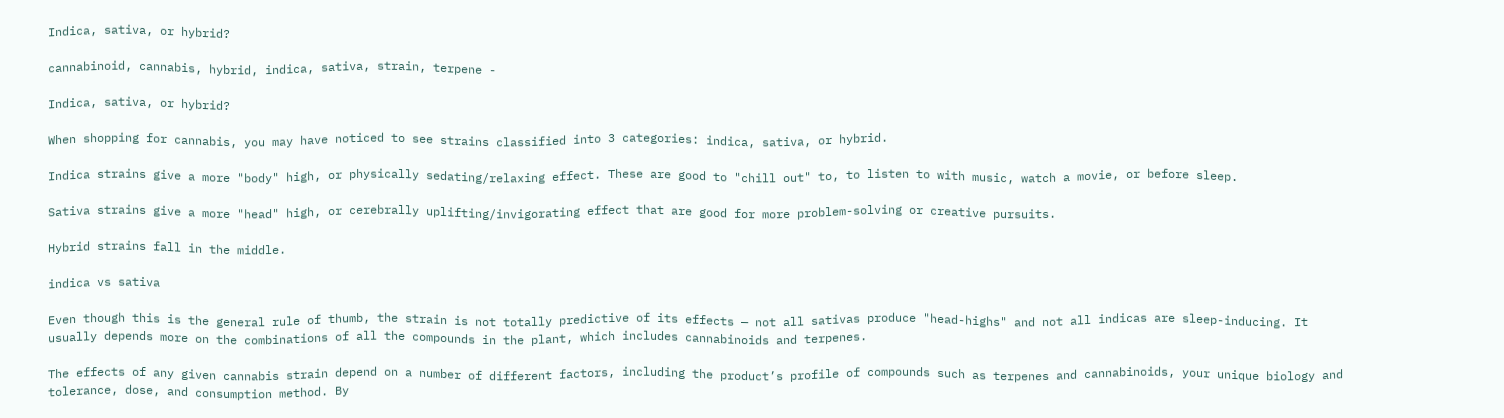Indica, sativa, or hybrid?

cannabinoid, cannabis, hybrid, indica, sativa, strain, terpene -

Indica, sativa, or hybrid?

When shopping for cannabis, you may have noticed to see strains classified into 3 categories: indica, sativa, or hybrid.

Indica strains give a more "body" high, or physically sedating/relaxing effect. These are good to "chill out" to, to listen to with music, watch a movie, or before sleep.

Sativa strains give a more "head" high, or cerebrally uplifting/invigorating effect that are good for more problem-solving or creative pursuits.

Hybrid strains fall in the middle.

indica vs sativa

Even though this is the general rule of thumb, the strain is not totally predictive of its effects — not all sativas produce "head-highs" and not all indicas are sleep-inducing. It usually depends more on the combinations of all the compounds in the plant, which includes cannabinoids and terpenes.

The effects of any given cannabis strain depend on a number of different factors, including the product’s profile of compounds such as terpenes and cannabinoids, your unique biology and tolerance, dose, and consumption method. By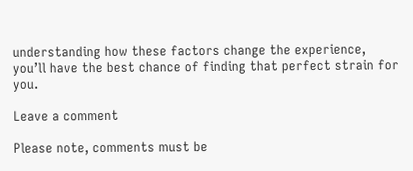understanding how these factors change the experience, you’ll have the best chance of finding that perfect strain for you.

Leave a comment

Please note, comments must be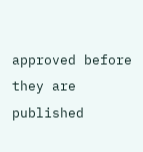approved before they are published